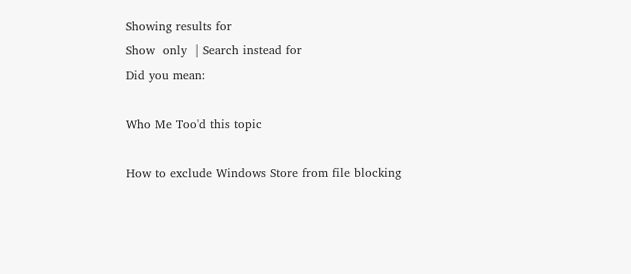Showing results for
Show  only  | Search instead for
Did you mean:

Who Me Too'd this topic

How to exclude Windows Store from file blocking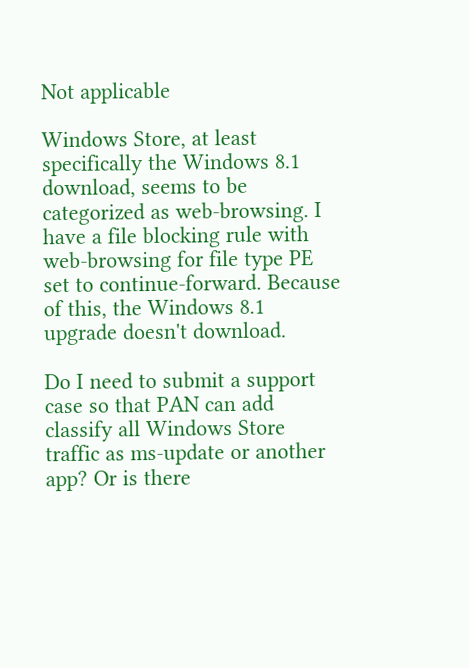Not applicable

Windows Store, at least specifically the Windows 8.1 download, seems to be categorized as web-browsing. I have a file blocking rule with web-browsing for file type PE set to continue-forward. Because of this, the Windows 8.1 upgrade doesn't download.

Do I need to submit a support case so that PAN can add classify all Windows Store traffic as ms-update or another app? Or is there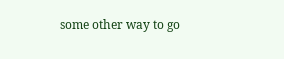some other way to go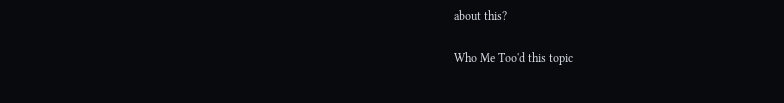about this?

Who Me Too'd this topic